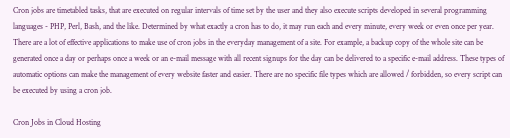Cron jobs are timetabled tasks, that are executed on regular intervals of time set by the user and they also execute scripts developed in several programming languages - PHP, Perl, Bash, and the like. Determined by what exactly a cron has to do, it may run each and every minute, every week or even once per year. There are a lot of effective applications to make use of cron jobs in the everyday management of a site. For example, a backup copy of the whole site can be generated once a day or perhaps once a week or an e-mail message with all recent signups for the day can be delivered to a specific e-mail address. These types of automatic options can make the management of every website faster and easier. There are no specific file types which are allowed / forbidden, so every script can be executed by using a cron job.

Cron Jobs in Cloud Hosting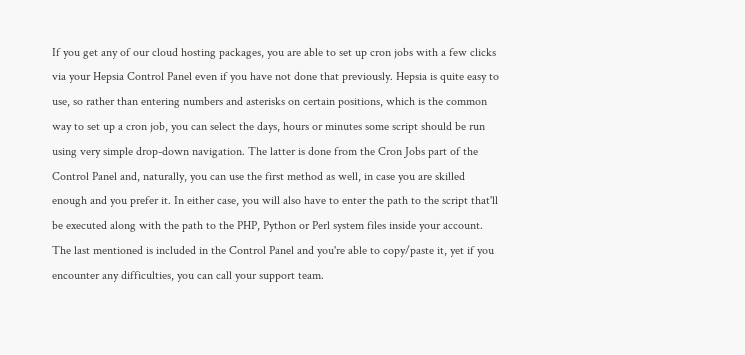If you get any of our cloud hosting packages, you are able to set up cron jobs with a few clicks via your Hepsia Control Panel even if you have not done that previously. Hepsia is quite easy to use, so rather than entering numbers and asterisks on certain positions, which is the common way to set up a cron job, you can select the days, hours or minutes some script should be run using very simple drop-down navigation. The latter is done from the Cron Jobs part of the Control Panel and, naturally, you can use the first method as well, in case you are skilled enough and you prefer it. In either case, you will also have to enter the path to the script that'll be executed along with the path to the PHP, Python or Perl system files inside your account. The last mentioned is included in the Control Panel and you're able to copy/paste it, yet if you encounter any difficulties, you can call your support team.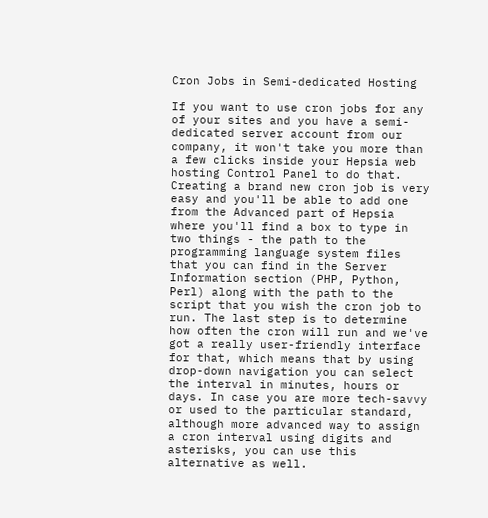Cron Jobs in Semi-dedicated Hosting

If you want to use cron jobs for any of your sites and you have a semi-dedicated server account from our company, it won't take you more than a few clicks inside your Hepsia web hosting Control Panel to do that. Creating a brand new cron job is very easy and you'll be able to add one from the Advanced part of Hepsia where you'll find a box to type in two things - the path to the programming language system files that you can find in the Server Information section (PHP, Python, Perl) along with the path to the script that you wish the cron job to run. The last step is to determine how often the cron will run and we've got a really user-friendly interface for that, which means that by using drop-down navigation you can select the interval in minutes, hours or days. In case you are more tech-savvy or used to the particular standard, although more advanced way to assign a cron interval using digits and asterisks, you can use this alternative as well.